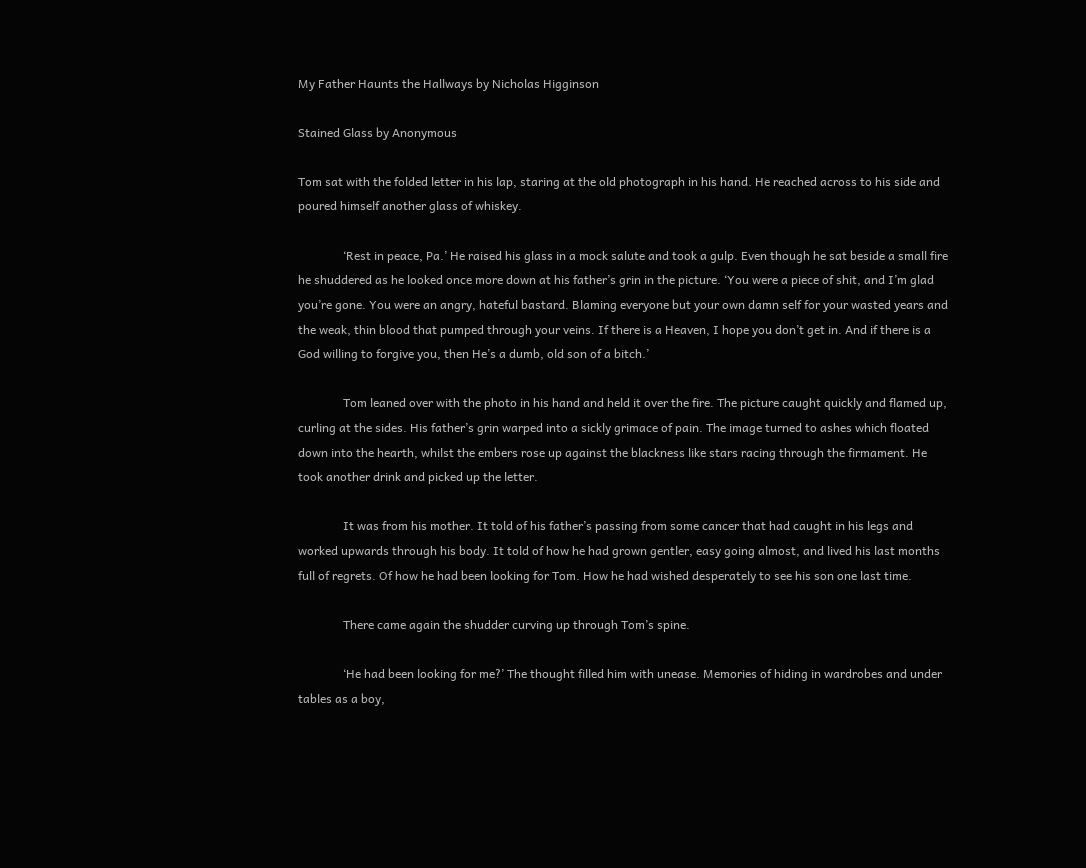My Father Haunts the Hallways by Nicholas Higginson

Stained Glass by Anonymous

Tom sat with the folded letter in his lap, staring at the old photograph in his hand. He reached across to his side and poured himself another glass of whiskey.

               ‘Rest in peace, Pa.’ He raised his glass in a mock salute and took a gulp. Even though he sat beside a small fire he shuddered as he looked once more down at his father’s grin in the picture. ‘You were a piece of shit, and I’m glad you’re gone. You were an angry, hateful bastard. Blaming everyone but your own damn self for your wasted years and the weak, thin blood that pumped through your veins. If there is a Heaven, I hope you don’t get in. And if there is a God willing to forgive you, then He’s a dumb, old son of a bitch.’

               Tom leaned over with the photo in his hand and held it over the fire. The picture caught quickly and flamed up, curling at the sides. His father’s grin warped into a sickly grimace of pain. The image turned to ashes which floated down into the hearth, whilst the embers rose up against the blackness like stars racing through the firmament. He took another drink and picked up the letter.

               It was from his mother. It told of his father’s passing from some cancer that had caught in his legs and worked upwards through his body. It told of how he had grown gentler, easy going almost, and lived his last months full of regrets. Of how he had been looking for Tom. How he had wished desperately to see his son one last time.

               There came again the shudder curving up through Tom’s spine.

               ‘He had been looking for me?’ The thought filled him with unease. Memories of hiding in wardrobes and under tables as a boy,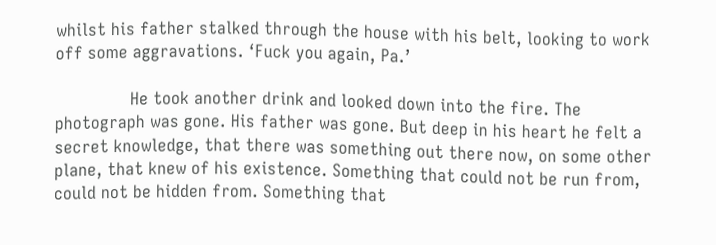whilst his father stalked through the house with his belt, looking to work off some aggravations. ‘Fuck you again, Pa.’

               He took another drink and looked down into the fire. The photograph was gone. His father was gone. But deep in his heart he felt a secret knowledge, that there was something out there now, on some other plane, that knew of his existence. Something that could not be run from, could not be hidden from. Something that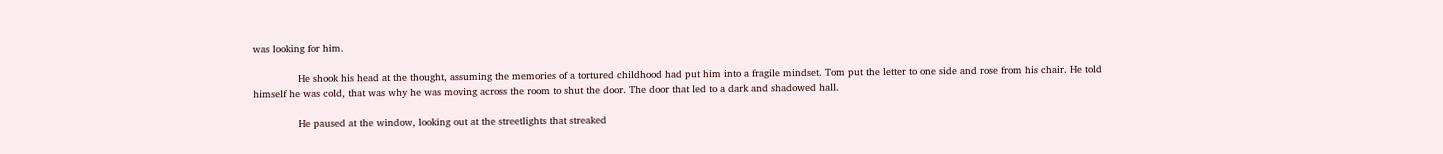was looking for him.

               He shook his head at the thought, assuming the memories of a tortured childhood had put him into a fragile mindset. Tom put the letter to one side and rose from his chair. He told himself he was cold, that was why he was moving across the room to shut the door. The door that led to a dark and shadowed hall.

               He paused at the window, looking out at the streetlights that streaked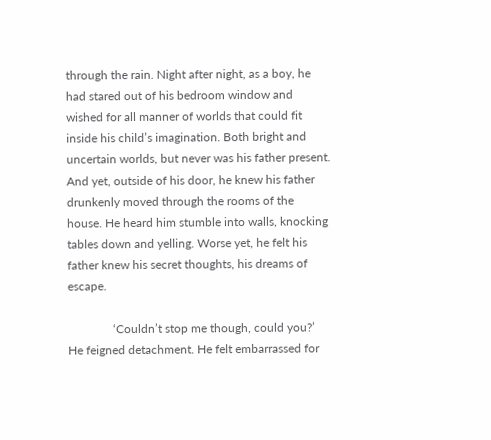through the rain. Night after night, as a boy, he had stared out of his bedroom window and wished for all manner of worlds that could fit inside his child’s imagination. Both bright and uncertain worlds, but never was his father present. And yet, outside of his door, he knew his father drunkenly moved through the rooms of the house. He heard him stumble into walls, knocking tables down and yelling. Worse yet, he felt his father knew his secret thoughts, his dreams of escape.

               ‘Couldn’t stop me though, could you?’ He feigned detachment. He felt embarrassed for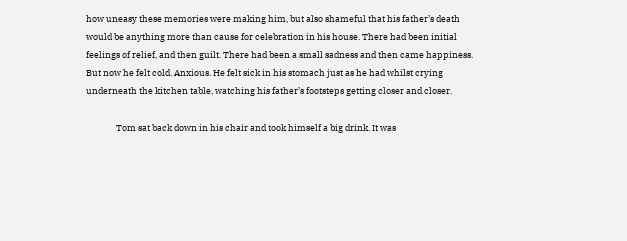how uneasy these memories were making him, but also shameful that his father’s death would be anything more than cause for celebration in his house. There had been initial feelings of relief, and then guilt. There had been a small sadness and then came happiness. But now he felt cold. Anxious. He felt sick in his stomach just as he had whilst crying underneath the kitchen table, watching his father’s footsteps getting closer and closer.

               Tom sat back down in his chair and took himself a big drink. It was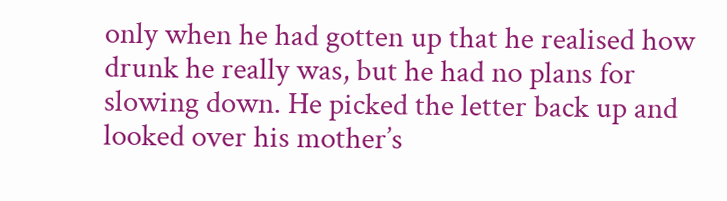only when he had gotten up that he realised how drunk he really was, but he had no plans for slowing down. He picked the letter back up and looked over his mother’s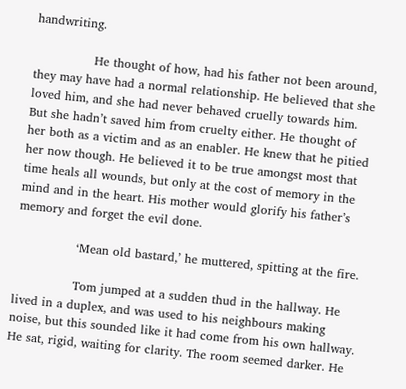handwriting.

               He thought of how, had his father not been around, they may have had a normal relationship. He believed that she loved him, and she had never behaved cruelly towards him. But she hadn’t saved him from cruelty either. He thought of her both as a victim and as an enabler. He knew that he pitied her now though. He believed it to be true amongst most that time heals all wounds, but only at the cost of memory in the mind and in the heart. His mother would glorify his father’s memory and forget the evil done.

               ‘Mean old bastard,’ he muttered, spitting at the fire.

               Tom jumped at a sudden thud in the hallway. He lived in a duplex, and was used to his neighbours making noise, but this sounded like it had come from his own hallway. He sat, rigid, waiting for clarity. The room seemed darker. He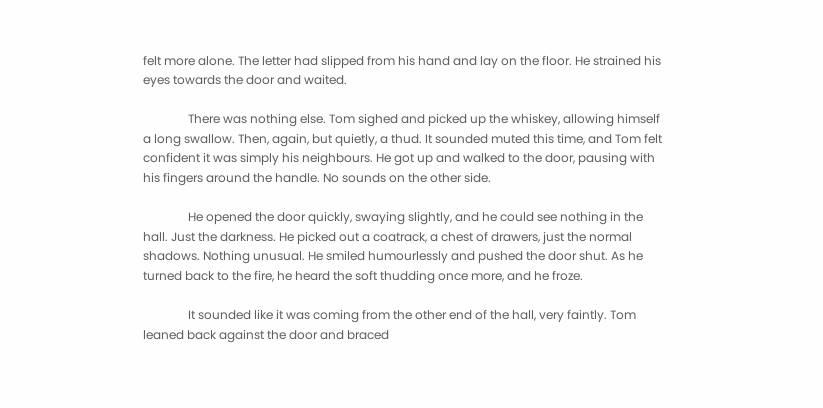felt more alone. The letter had slipped from his hand and lay on the floor. He strained his eyes towards the door and waited.

               There was nothing else. Tom sighed and picked up the whiskey, allowing himself a long swallow. Then, again, but quietly, a thud. It sounded muted this time, and Tom felt confident it was simply his neighbours. He got up and walked to the door, pausing with his fingers around the handle. No sounds on the other side.

               He opened the door quickly, swaying slightly, and he could see nothing in the hall. Just the darkness. He picked out a coatrack, a chest of drawers, just the normal shadows. Nothing unusual. He smiled humourlessly and pushed the door shut. As he turned back to the fire, he heard the soft thudding once more, and he froze.

               It sounded like it was coming from the other end of the hall, very faintly. Tom leaned back against the door and braced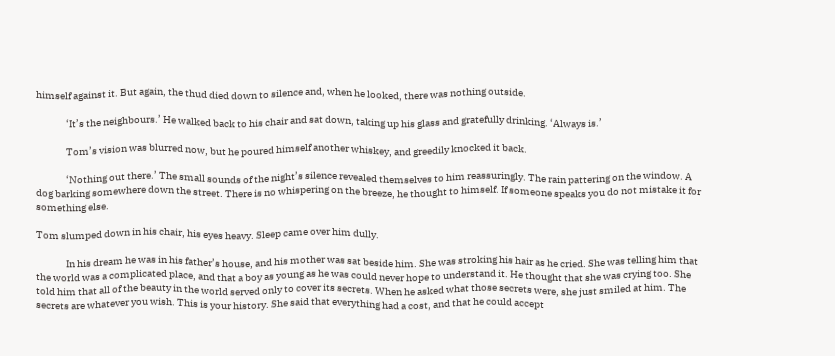himself against it. But again, the thud died down to silence and, when he looked, there was nothing outside.

               ‘It’s the neighbours.’ He walked back to his chair and sat down, taking up his glass and gratefully drinking. ‘Always is.’

               Tom’s vision was blurred now, but he poured himself another whiskey, and greedily knocked it back.

               ‘Nothing out there.’ The small sounds of the night’s silence revealed themselves to him reassuringly. The rain pattering on the window. A dog barking somewhere down the street. There is no whispering on the breeze, he thought to himself. If someone speaks you do not mistake it for something else.

Tom slumped down in his chair, his eyes heavy. Sleep came over him dully.

               In his dream he was in his father’s house, and his mother was sat beside him. She was stroking his hair as he cried. She was telling him that the world was a complicated place, and that a boy as young as he was could never hope to understand it. He thought that she was crying too. She told him that all of the beauty in the world served only to cover its secrets. When he asked what those secrets were, she just smiled at him. The secrets are whatever you wish. This is your history. She said that everything had a cost, and that he could accept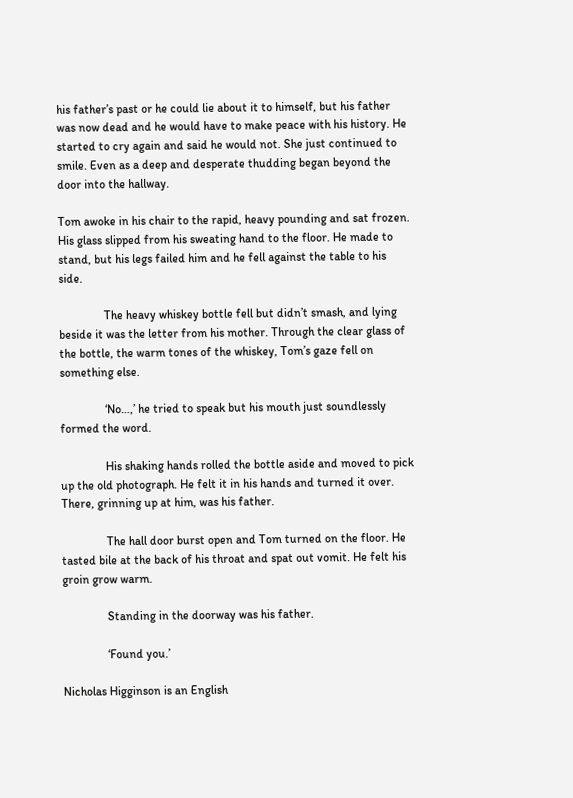his father’s past or he could lie about it to himself, but his father was now dead and he would have to make peace with his history. He started to cry again and said he would not. She just continued to smile. Even as a deep and desperate thudding began beyond the door into the hallway.

Tom awoke in his chair to the rapid, heavy pounding and sat frozen. His glass slipped from his sweating hand to the floor. He made to stand, but his legs failed him and he fell against the table to his side.

               The heavy whiskey bottle fell but didn’t smash, and lying beside it was the letter from his mother. Through the clear glass of the bottle, the warm tones of the whiskey, Tom’s gaze fell on something else.

               ‘No…,’ he tried to speak but his mouth just soundlessly formed the word.

               His shaking hands rolled the bottle aside and moved to pick up the old photograph. He felt it in his hands and turned it over. There, grinning up at him, was his father.

               The hall door burst open and Tom turned on the floor. He tasted bile at the back of his throat and spat out vomit. He felt his groin grow warm.

               Standing in the doorway was his father.

               ‘Found you.’

Nicholas Higginson is an English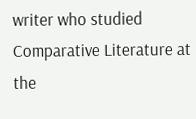writer who studied Comparative Literature at the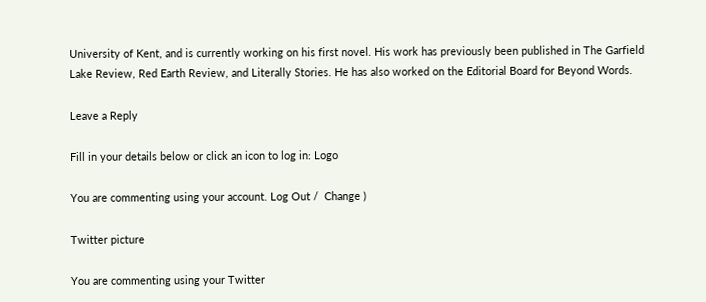University of Kent, and is currently working on his first novel. His work has previously been published in The Garfield Lake Review, Red Earth Review, and Literally Stories. He has also worked on the Editorial Board for Beyond Words.

Leave a Reply

Fill in your details below or click an icon to log in: Logo

You are commenting using your account. Log Out /  Change )

Twitter picture

You are commenting using your Twitter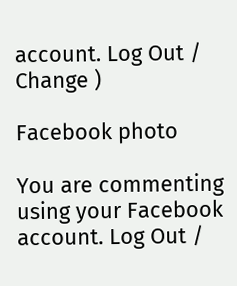account. Log Out /  Change )

Facebook photo

You are commenting using your Facebook account. Log Out /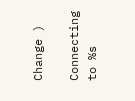Change )

Connecting to %s